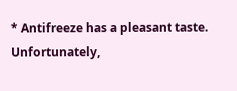* Antifreeze has a pleasant taste. Unfortunately,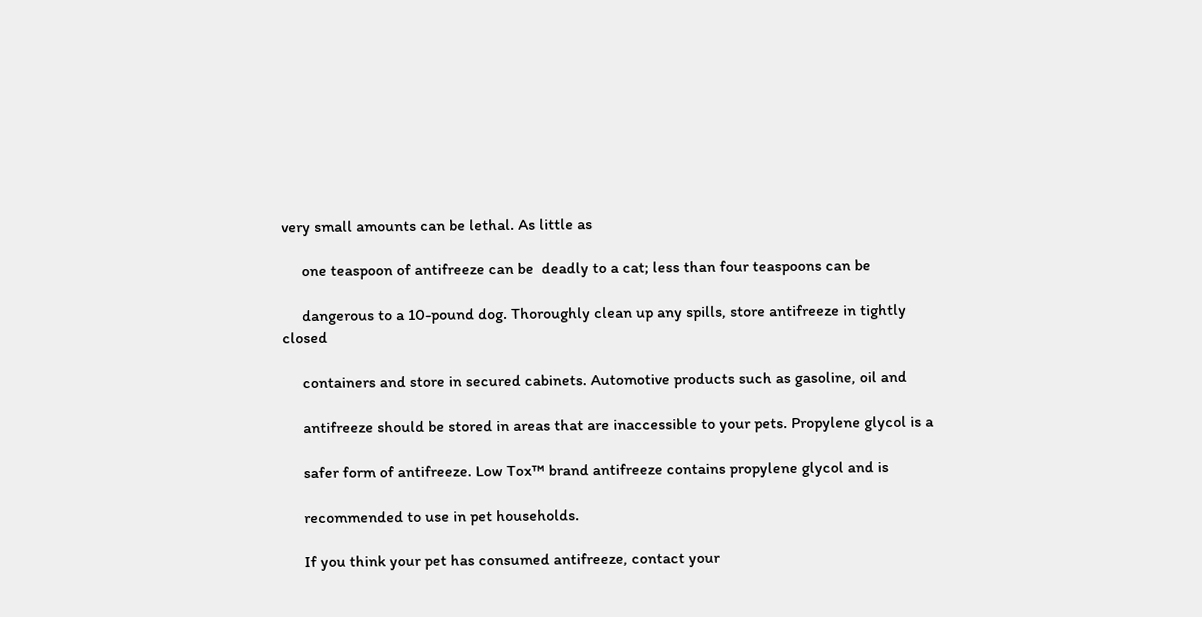very small amounts can be lethal. As little as

     one teaspoon of antifreeze can be  deadly to a cat; less than four teaspoons can be

     dangerous to a 10-pound dog. Thoroughly clean up any spills, store antifreeze in tightly closed

     containers and store in secured cabinets. Automotive products such as gasoline, oil and

     antifreeze should be stored in areas that are inaccessible to your pets. Propylene glycol is a

     safer form of antifreeze. Low Tox™ brand antifreeze contains propylene glycol and is

     recommended to use in pet households.

     If you think your pet has consumed antifreeze, contact your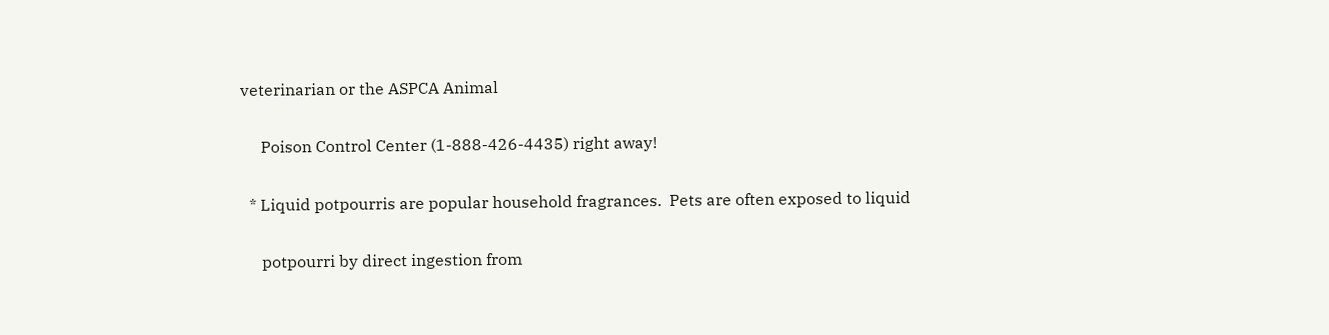veterinarian or the ASPCA Animal

     Poison Control Center (1-888-426-4435) right away!

  * Liquid potpourris are popular household fragrances.  Pets are often exposed to liquid

     potpourri by direct ingestion from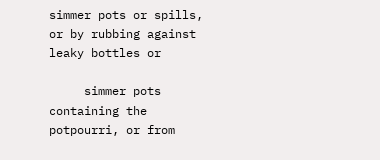simmer pots or spills, or by rubbing against leaky bottles or

     simmer pots containing the potpourri, or from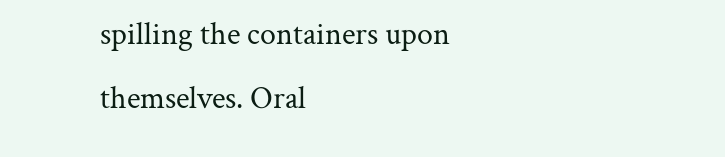spilling the containers upon themselves. Oral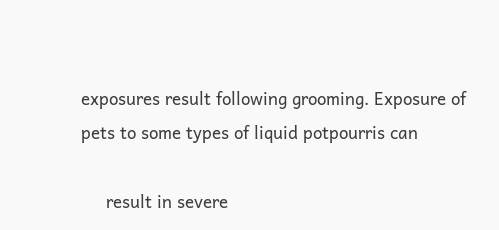exposures result following grooming. Exposure of pets to some types of liquid potpourris can

     result in severe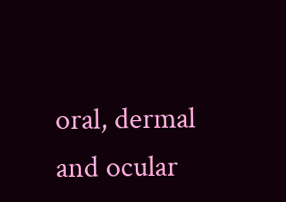oral, dermal and ocular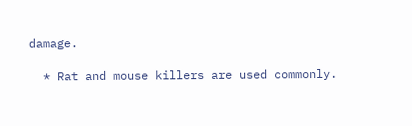damage.

  * Rat and mouse killers are used commonly.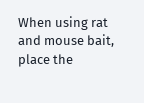When using rat and mouse bait, place the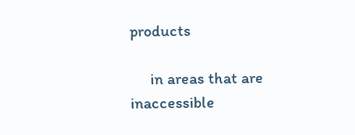products

     in areas that are inaccessible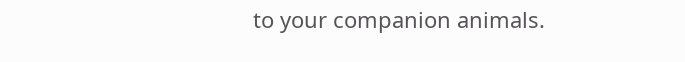to your companion animals.